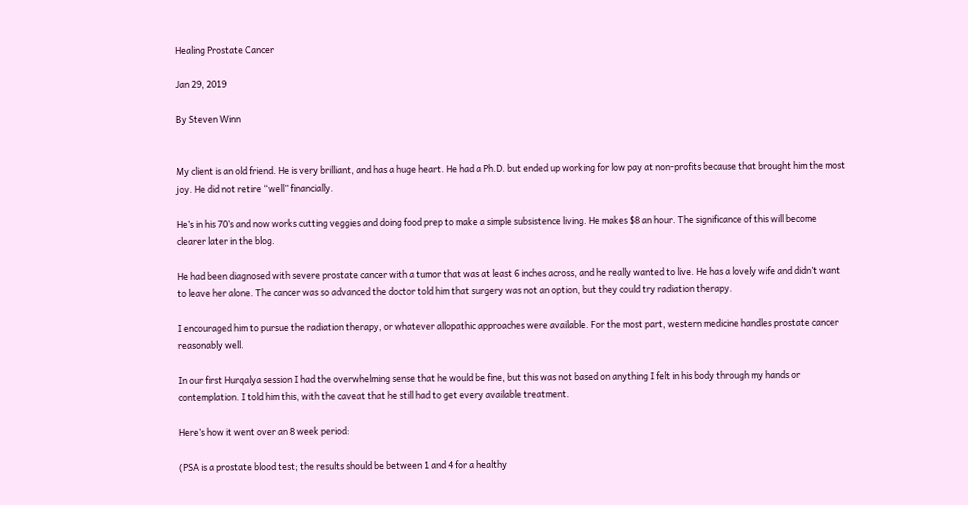Healing Prostate Cancer

Jan 29, 2019

By Steven Winn


My client is an old friend. He is very brilliant, and has a huge heart. He had a Ph.D. but ended up working for low pay at non-profits because that brought him the most joy. He did not retire “well” financially.

He’s in his 70’s and now works cutting veggies and doing food prep to make a simple subsistence living. He makes $8 an hour. The significance of this will become clearer later in the blog.

He had been diagnosed with severe prostate cancer with a tumor that was at least 6 inches across, and he really wanted to live. He has a lovely wife and didn’t want to leave her alone. The cancer was so advanced the doctor told him that surgery was not an option, but they could try radiation therapy.

I encouraged him to pursue the radiation therapy, or whatever allopathic approaches were available. For the most part, western medicine handles prostate cancer reasonably well.

In our first Hurqalya session I had the overwhelming sense that he would be fine, but this was not based on anything I felt in his body through my hands or contemplation. I told him this, with the caveat that he still had to get every available treatment.

Here’s how it went over an 8 week period:

(PSA is a prostate blood test; the results should be between 1 and 4 for a healthy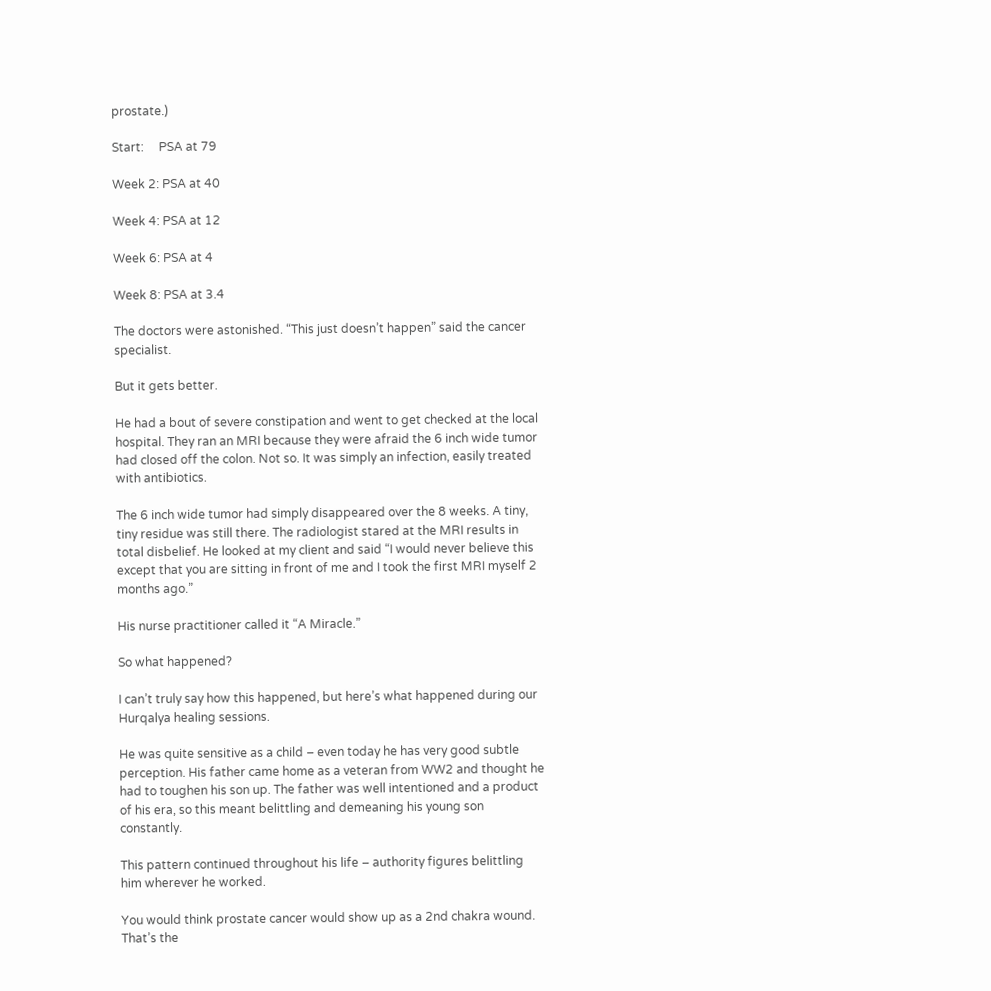prostate.)

Start:     PSA at 79

Week 2: PSA at 40

Week 4: PSA at 12

Week 6: PSA at 4

Week 8: PSA at 3.4

The doctors were astonished. “This just doesn’t happen” said the cancer specialist.

But it gets better.

He had a bout of severe constipation and went to get checked at the local hospital. They ran an MRI because they were afraid the 6 inch wide tumor had closed off the colon. Not so. It was simply an infection, easily treated with antibiotics.

The 6 inch wide tumor had simply disappeared over the 8 weeks. A tiny, tiny residue was still there. The radiologist stared at the MRI results in total disbelief. He looked at my client and said “I would never believe this except that you are sitting in front of me and I took the first MRI myself 2 months ago.”

His nurse practitioner called it “A Miracle.”

So what happened?

I can’t truly say how this happened, but here’s what happened during our Hurqalya healing sessions.

He was quite sensitive as a child – even today he has very good subtle perception. His father came home as a veteran from WW2 and thought he had to toughen his son up. The father was well intentioned and a product of his era, so this meant belittling and demeaning his young son constantly.

This pattern continued throughout his life – authority figures belittling him wherever he worked.

You would think prostate cancer would show up as a 2nd chakra wound. That’s the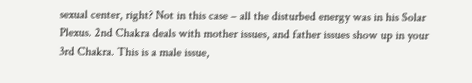sexual center, right? Not in this case – all the disturbed energy was in his Solar Plexus. 2nd Chakra deals with mother issues, and father issues show up in your 3rd Chakra. This is a male issue,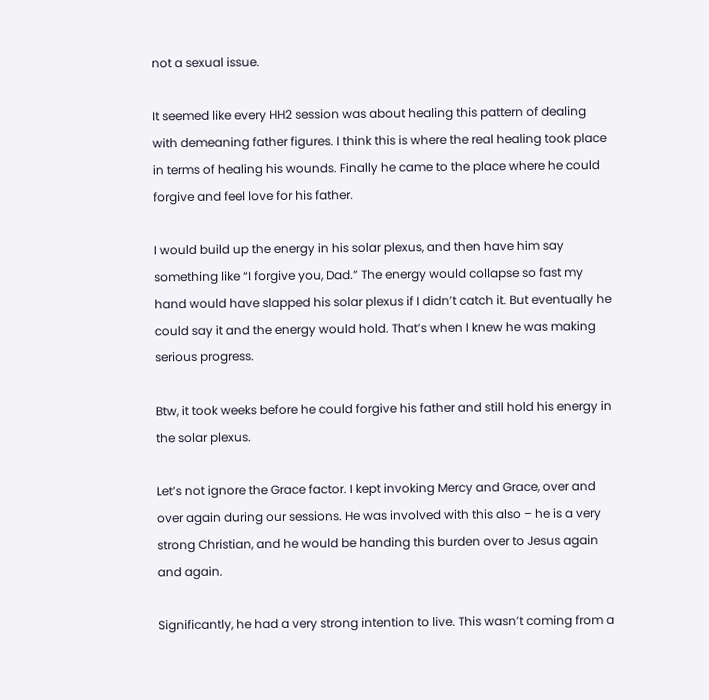not a sexual issue.

It seemed like every HH2 session was about healing this pattern of dealing with demeaning father figures. I think this is where the real healing took place in terms of healing his wounds. Finally he came to the place where he could forgive and feel love for his father.

I would build up the energy in his solar plexus, and then have him say something like “I forgive you, Dad.” The energy would collapse so fast my hand would have slapped his solar plexus if I didn’t catch it. But eventually he could say it and the energy would hold. That’s when I knew he was making serious progress.

Btw, it took weeks before he could forgive his father and still hold his energy in the solar plexus.

Let’s not ignore the Grace factor. I kept invoking Mercy and Grace, over and over again during our sessions. He was involved with this also – he is a very strong Christian, and he would be handing this burden over to Jesus again and again.

Significantly, he had a very strong intention to live. This wasn’t coming from a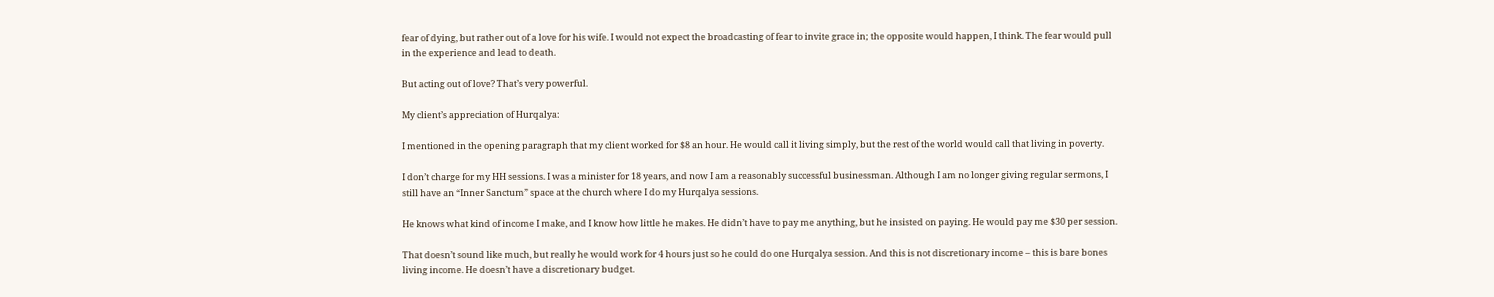fear of dying, but rather out of a love for his wife. I would not expect the broadcasting of fear to invite grace in; the opposite would happen, I think. The fear would pull in the experience and lead to death.

But acting out of love? That’s very powerful.

My client’s appreciation of Hurqalya:

I mentioned in the opening paragraph that my client worked for $8 an hour. He would call it living simply, but the rest of the world would call that living in poverty.

I don’t charge for my HH sessions. I was a minister for 18 years, and now I am a reasonably successful businessman. Although I am no longer giving regular sermons, I still have an “Inner Sanctum” space at the church where I do my Hurqalya sessions.

He knows what kind of income I make, and I know how little he makes. He didn’t have to pay me anything, but he insisted on paying. He would pay me $30 per session.

That doesn’t sound like much, but really he would work for 4 hours just so he could do one Hurqalya session. And this is not discretionary income – this is bare bones living income. He doesn’t have a discretionary budget.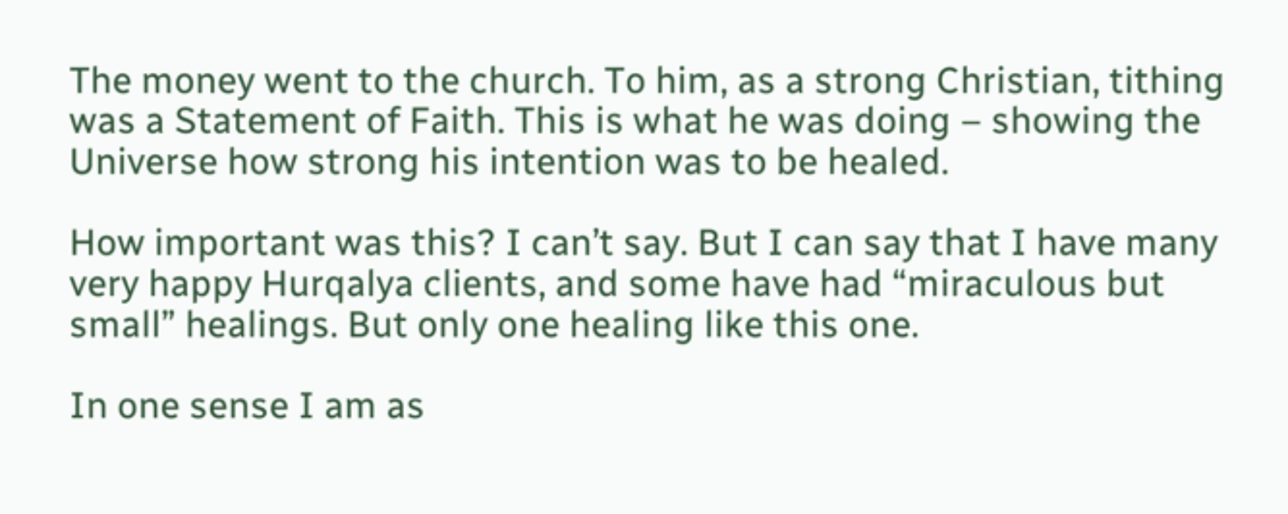The money went to the church. To him, as a strong Christian, tithing was a Statement of Faith. This is what he was doing – showing the Universe how strong his intention was to be healed.

How important was this? I can’t say. But I can say that I have many very happy Hurqalya clients, and some have had “miraculous but small” healings. But only one healing like this one.

In one sense I am as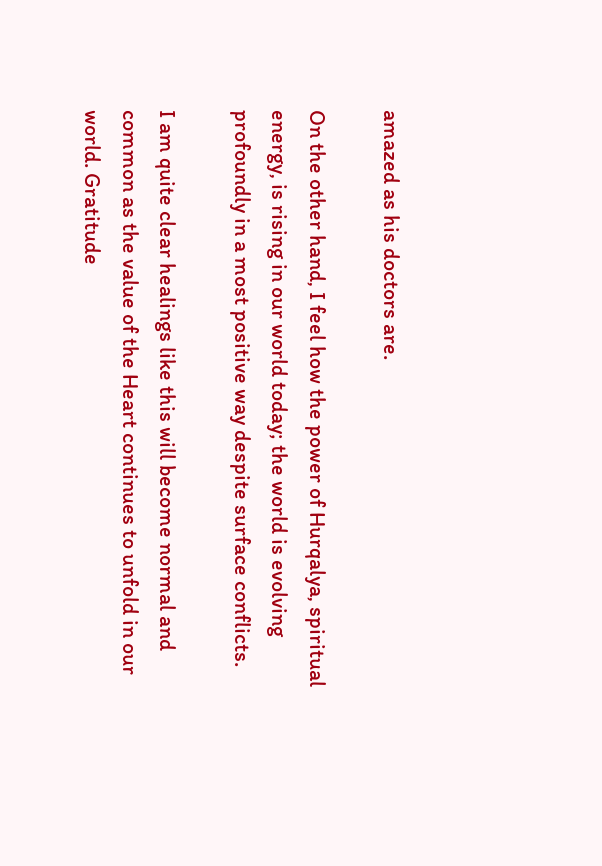amazed as his doctors are.

On the other hand, I feel how the power of Hurqalya, spiritual energy, is rising in our world today; the world is evolving profoundly in a most positive way despite surface conflicts.

I am quite clear healings like this will become normal and common as the value of the Heart continues to unfold in our world. Gratitude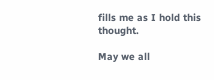fills me as I hold this thought.

May we all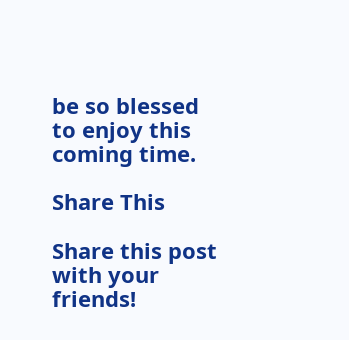be so blessed to enjoy this coming time.

Share This

Share this post with your friends!